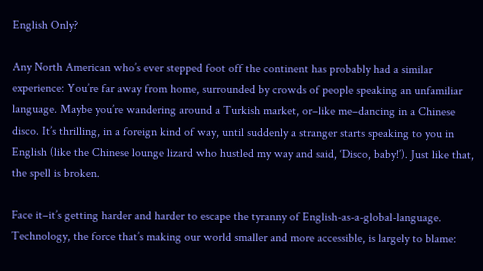English Only?

Any North American who’s ever stepped foot off the continent has probably had a similar experience: You’re far away from home, surrounded by crowds of people speaking an unfamiliar language. Maybe you’re wandering around a Turkish market, or–like me–dancing in a Chinese disco. It’s thrilling, in a foreign kind of way, until suddenly a stranger starts speaking to you in English (like the Chinese lounge lizard who hustled my way and said, ‘Disco, baby!’). Just like that, the spell is broken.

Face it–it’s getting harder and harder to escape the tyranny of English-as-a-global-language. Technology, the force that’s making our world smaller and more accessible, is largely to blame: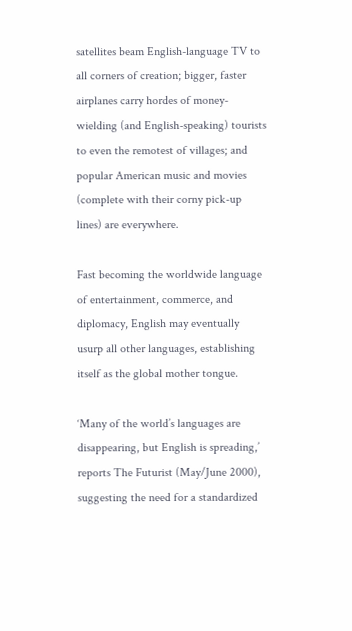satellites beam English-language TV to all corners of creation; bigger, faster airplanes carry hordes of money-wielding (and English-speaking) tourists to even the remotest of villages; and popular American music and movies (complete with their corny pick-up lines) are everywhere.

Fast becoming the worldwide language of entertainment, commerce, and diplomacy, English may eventually usurp all other languages, establishing itself as the global mother tongue.

‘Many of the world’s languages are disappearing, but English is spreading,’ reports The Futurist (May/June 2000), suggesting the need for a standardized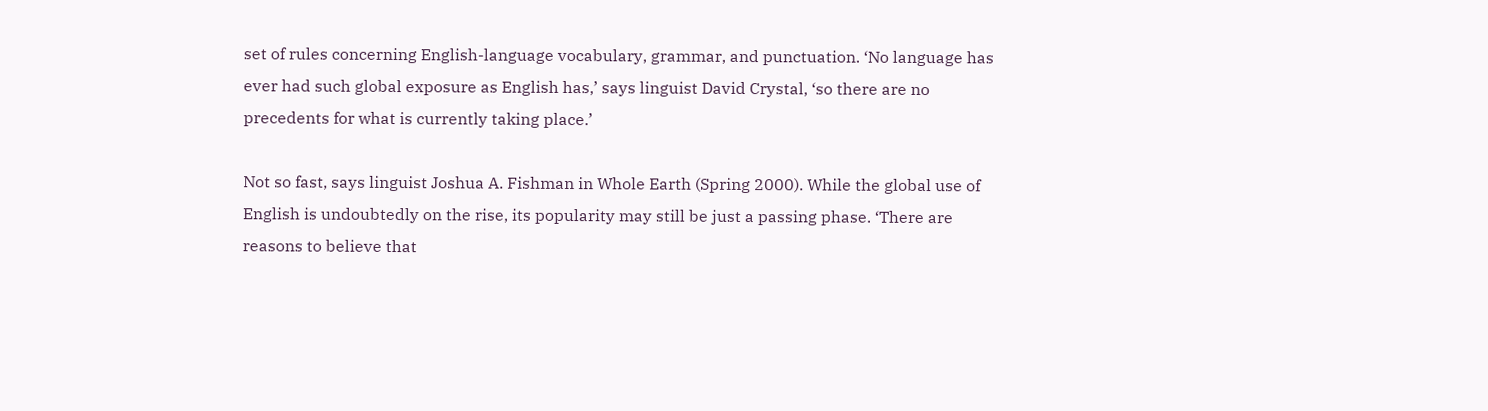set of rules concerning English-language vocabulary, grammar, and punctuation. ‘No language has ever had such global exposure as English has,’ says linguist David Crystal, ‘so there are no precedents for what is currently taking place.’

Not so fast, says linguist Joshua A. Fishman in Whole Earth (Spring 2000). While the global use of English is undoubtedly on the rise, its popularity may still be just a passing phase. ‘There are reasons to believe that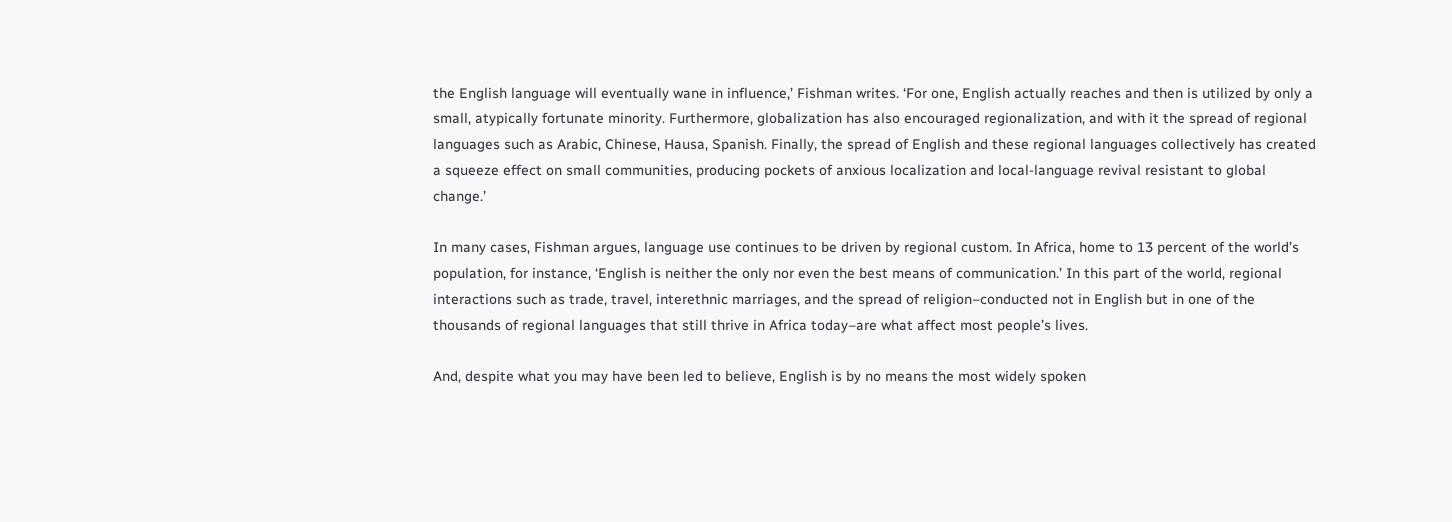the English language will eventually wane in influence,’ Fishman writes. ‘For one, English actually reaches and then is utilized by only a small, atypically fortunate minority. Furthermore, globalization has also encouraged regionalization, and with it the spread of regional languages such as Arabic, Chinese, Hausa, Spanish. Finally, the spread of English and these regional languages collectively has created a squeeze effect on small communities, producing pockets of anxious localization and local-language revival resistant to global change.’

In many cases, Fishman argues, language use continues to be driven by regional custom. In Africa, home to 13 percent of the world’s population, for instance, ‘English is neither the only nor even the best means of communication.’ In this part of the world, regional interactions such as trade, travel, interethnic marriages, and the spread of religion–conducted not in English but in one of the thousands of regional languages that still thrive in Africa today–are what affect most people’s lives.

And, despite what you may have been led to believe, English is by no means the most widely spoken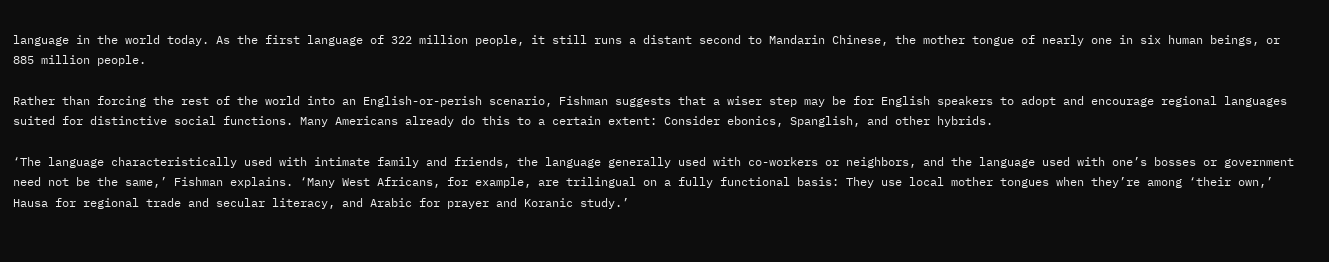language in the world today. As the first language of 322 million people, it still runs a distant second to Mandarin Chinese, the mother tongue of nearly one in six human beings, or 885 million people.

Rather than forcing the rest of the world into an English-or-perish scenario, Fishman suggests that a wiser step may be for English speakers to adopt and encourage regional languages suited for distinctive social functions. Many Americans already do this to a certain extent: Consider ebonics, Spanglish, and other hybrids.

‘The language characteristically used with intimate family and friends, the language generally used with co-workers or neighbors, and the language used with one’s bosses or government need not be the same,’ Fishman explains. ‘Many West Africans, for example, are trilingual on a fully functional basis: They use local mother tongues when they’re among ‘their own,’ Hausa for regional trade and secular literacy, and Arabic for prayer and Koranic study.’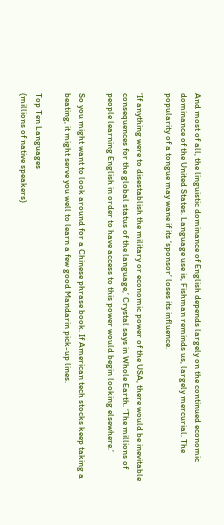And most of all, the linguistic dominance of English depends largely on the continued economic dominance of the United States. Language use is, Fishman reminds us, largely mercurial. The popularity of a tongue may wane if its ‘sponsor’ loses its influence.

‘If anything were to disestablish the military or economic power of the USA, there would be inevitable consequences for the global status of the language,’ Crystal says in Whole Earth. ‘The millions of people learning English in order to have access to this power would begin looking elsewhere.’

So you might want to look around for a Chinese phrase book. If American tech stocks keep taking a beating, it might serve you well to learn a few good Mandarin pick-up lines.

Top Ten Languages
(millions of native speakers)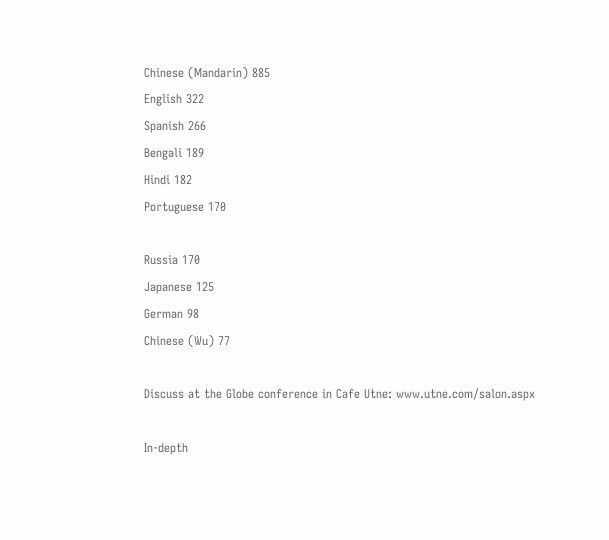Chinese (Mandarin) 885
English 322
Spanish 266
Bengali 189
Hindi 182
Portuguese 170

Russia 170
Japanese 125
German 98
Chinese (Wu) 77

Discuss at the Globe conference in Cafe Utne: www.utne.com/salon.aspx

In-depth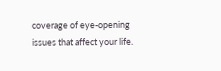coverage of eye-opening issues that affect your life.